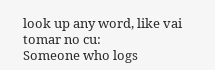look up any word, like vai tomar no cu:
Someone who logs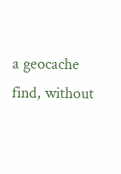a geocache find, without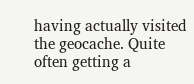having actually visited the geocache. Quite often getting a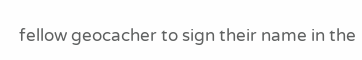fellow geocacher to sign their name in the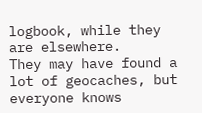logbook, while they are elsewhere.
They may have found a lot of geocaches, but everyone knows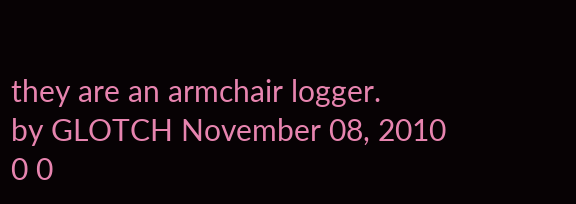they are an armchair logger.
by GLOTCH November 08, 2010
0 0